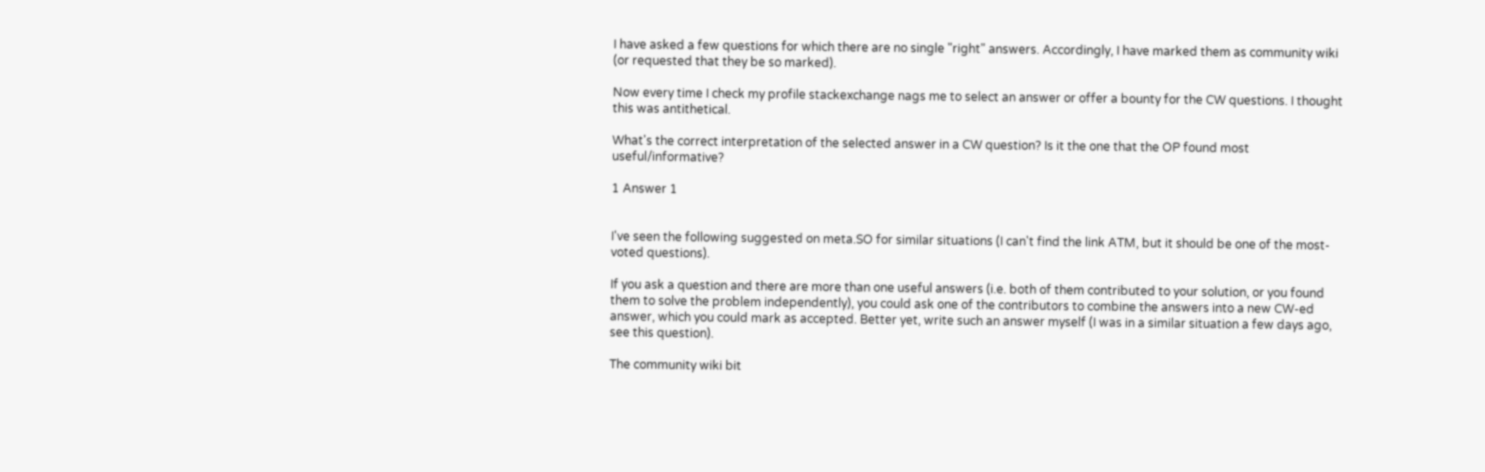I have asked a few questions for which there are no single "right" answers. Accordingly, I have marked them as community wiki (or requested that they be so marked).

Now every time I check my profile stackexchange nags me to select an answer or offer a bounty for the CW questions. I thought this was antithetical.

What's the correct interpretation of the selected answer in a CW question? Is it the one that the OP found most useful/informative?

1 Answer 1


I've seen the following suggested on meta.SO for similar situations (I can't find the link ATM, but it should be one of the most-voted questions).

If you ask a question and there are more than one useful answers (i.e. both of them contributed to your solution, or you found them to solve the problem independently), you could ask one of the contributors to combine the answers into a new CW-ed answer, which you could mark as accepted. Better yet, write such an answer myself (I was in a similar situation a few days ago, see this question).

The community wiki bit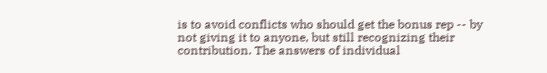is to avoid conflicts who should get the bonus rep -- by not giving it to anyone, but still recognizing their contribution. The answers of individual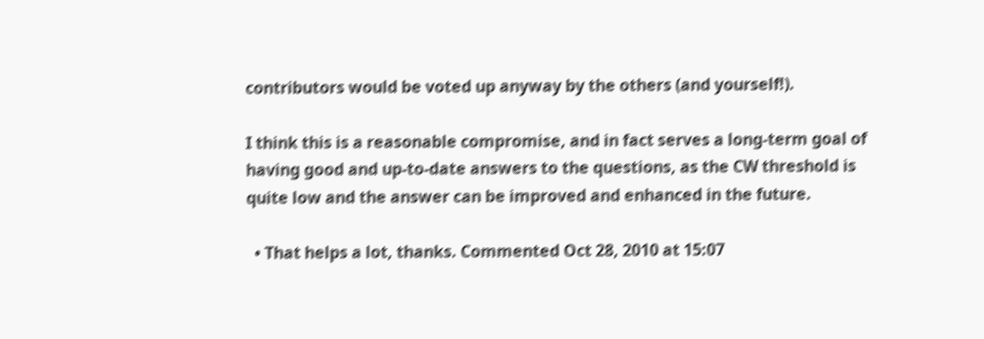contributors would be voted up anyway by the others (and yourself!).

I think this is a reasonable compromise, and in fact serves a long-term goal of having good and up-to-date answers to the questions, as the CW threshold is quite low and the answer can be improved and enhanced in the future.

  • That helps a lot, thanks. Commented Oct 28, 2010 at 15:07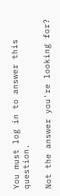You must log in to answer this question.

Not the answer you're looking for?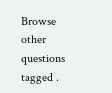Browse other questions tagged .